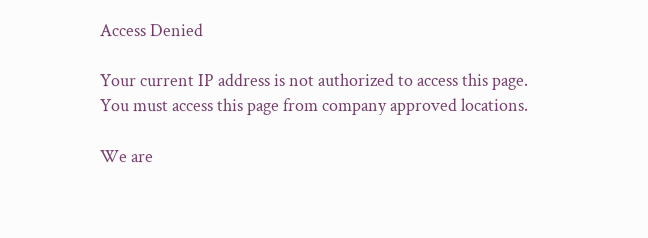Access Denied

Your current IP address is not authorized to access this page.
You must access this page from company approved locations.

We are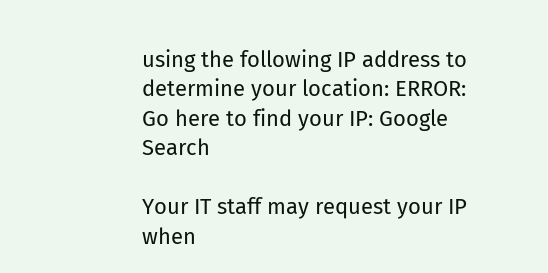using the following IP address to determine your location: ERROR: Go here to find your IP: Google Search

Your IT staff may request your IP when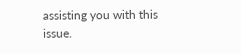assisting you with this issue.